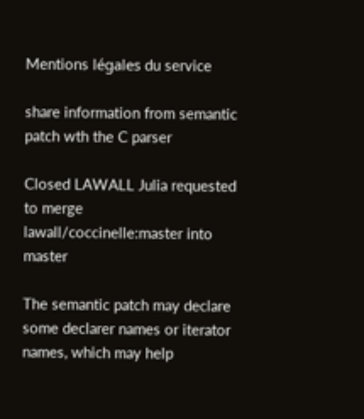Mentions légales du service

share information from semantic patch wth the C parser

Closed LAWALL Julia requested to merge lawall/coccinelle:master into master

The semantic patch may declare some declarer names or iterator names, which may help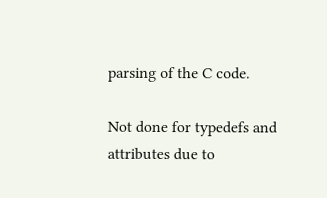parsing of the C code.

Not done for typedefs and attributes due to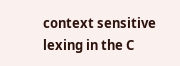context sensitive lexing in the C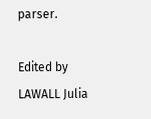parser.

Edited by LAWALL Julia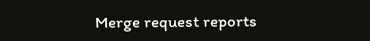Merge request reports